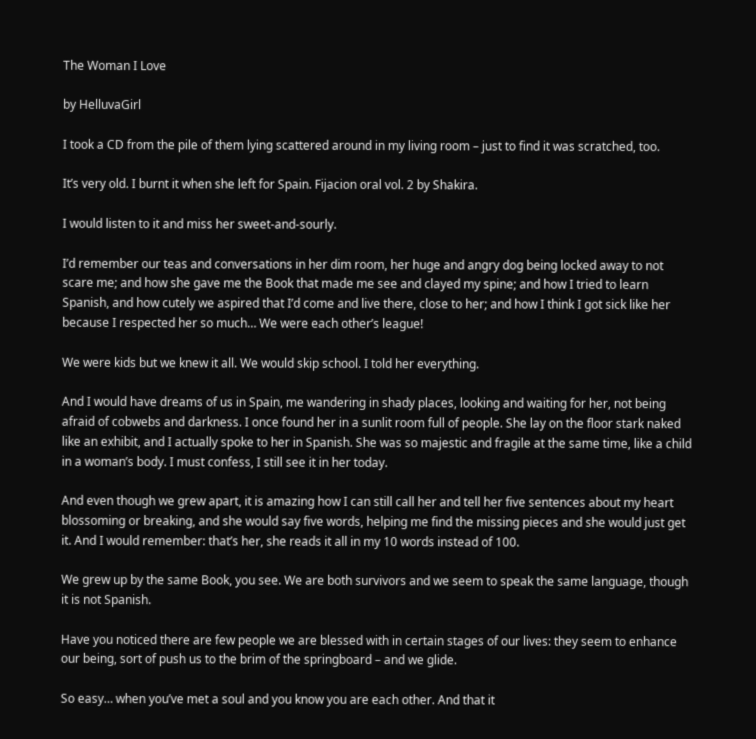The Woman I Love

by HelluvaGirl

I took a CD from the pile of them lying scattered around in my living room – just to find it was scratched, too.

It’s very old. I burnt it when she left for Spain. Fijacion oral vol. 2 by Shakira.

I would listen to it and miss her sweet-and-sourly.

I’d remember our teas and conversations in her dim room, her huge and angry dog being locked away to not scare me; and how she gave me the Book that made me see and clayed my spine; and how I tried to learn Spanish, and how cutely we aspired that I’d come and live there, close to her; and how I think I got sick like her because I respected her so much… We were each other’s league!

We were kids but we knew it all. We would skip school. I told her everything.

And I would have dreams of us in Spain, me wandering in shady places, looking and waiting for her, not being afraid of cobwebs and darkness. I once found her in a sunlit room full of people. She lay on the floor stark naked like an exhibit, and I actually spoke to her in Spanish. She was so majestic and fragile at the same time, like a child in a woman’s body. I must confess, I still see it in her today.

And even though we grew apart, it is amazing how I can still call her and tell her five sentences about my heart blossoming or breaking, and she would say five words, helping me find the missing pieces and she would just get it. And I would remember: that’s her, she reads it all in my 10 words instead of 100.

We grew up by the same Book, you see. We are both survivors and we seem to speak the same language, though it is not Spanish.

Have you noticed there are few people we are blessed with in certain stages of our lives: they seem to enhance our being, sort of push us to the brim of the springboard – and we glide.

So easy… when you’ve met a soul and you know you are each other. And that it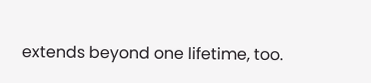extends beyond one lifetime, too.